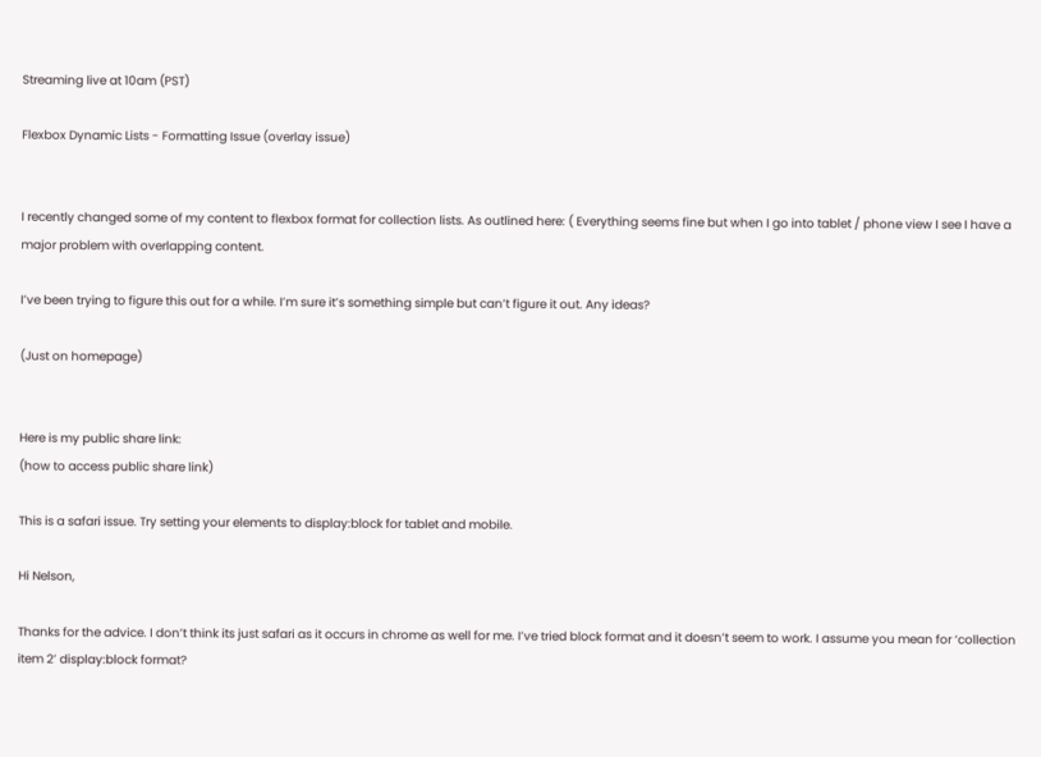Streaming live at 10am (PST)

Flexbox Dynamic Lists - Formatting Issue (overlay issue)


I recently changed some of my content to flexbox format for collection lists. As outlined here: ( Everything seems fine but when I go into tablet / phone view I see I have a major problem with overlapping content.

I’ve been trying to figure this out for a while. I’m sure it’s something simple but can’t figure it out. Any ideas?

(Just on homepage)


Here is my public share link:
(how to access public share link)

This is a safari issue. Try setting your elements to display:block for tablet and mobile.

Hi Nelson,

Thanks for the advice. I don’t think its just safari as it occurs in chrome as well for me. I’ve tried block format and it doesn’t seem to work. I assume you mean for ‘collection item 2’ display:block format?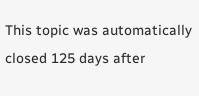This topic was automatically closed 125 days after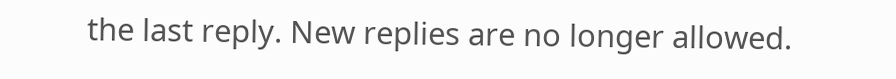the last reply. New replies are no longer allowed.